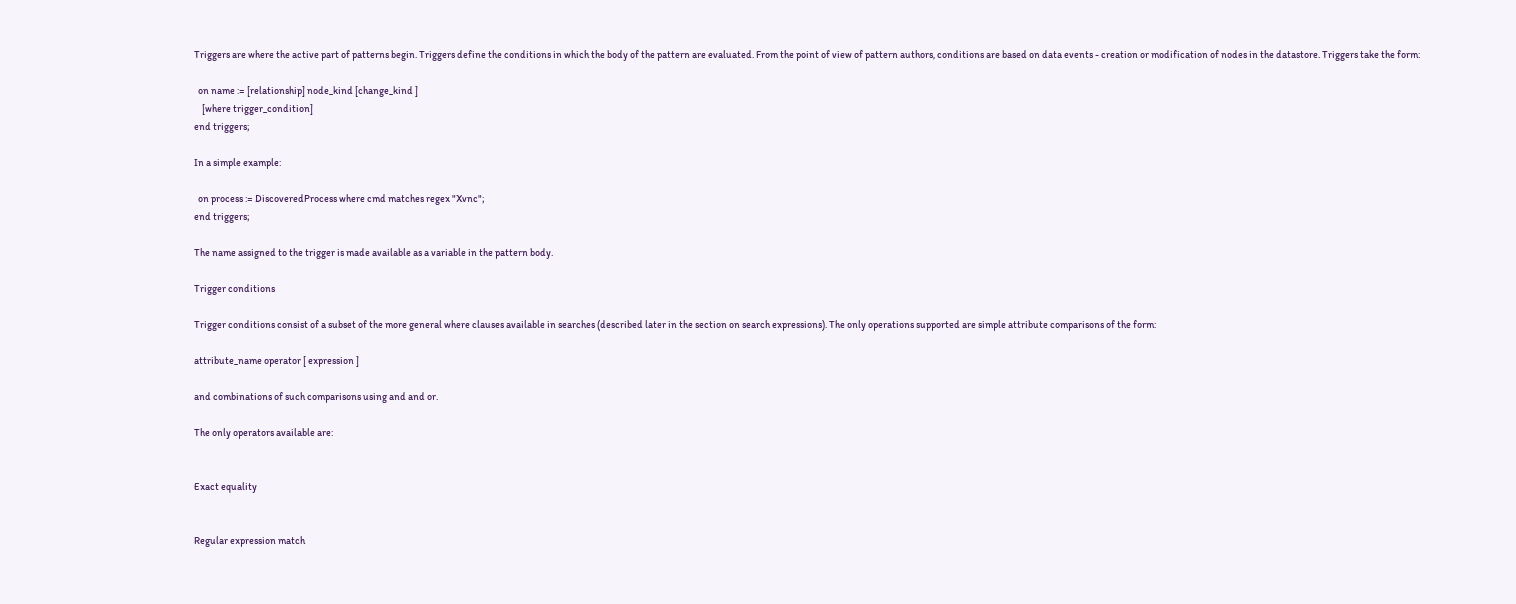Triggers are where the active part of patterns begin. Triggers define the conditions in which the body of the pattern are evaluated. From the point of view of pattern authors, conditions are based on data events - creation or modification of nodes in the datastore. Triggers take the form:

  on name := [relationship] node_kind [change_kind ]
    [where trigger_condition]
end triggers;

In a simple example:

  on process := DiscoveredProcess where cmd matches regex "Xvnc";
end triggers;

The name assigned to the trigger is made available as a variable in the pattern body.

Trigger conditions

Trigger conditions consist of a subset of the more general where clauses available in searches (described later in the section on search expressions). The only operations supported are simple attribute comparisons of the form:

attribute_name operator [ expression ]

and combinations of such comparisons using and and or.

The only operators available are:


Exact equality


Regular expression match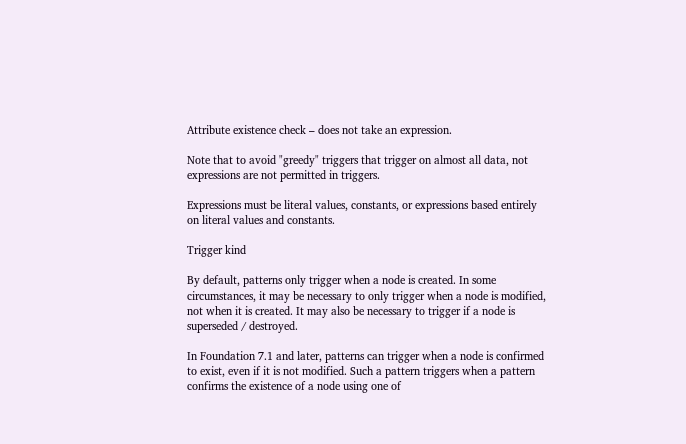Attribute existence check – does not take an expression.

Note that to avoid "greedy" triggers that trigger on almost all data, not expressions are not permitted in triggers.

Expressions must be literal values, constants, or expressions based entirely on literal values and constants.

Trigger kind

By default, patterns only trigger when a node is created. In some circumstances, it may be necessary to only trigger when a node is modified, not when it is created. It may also be necessary to trigger if a node is superseded / destroyed.

In Foundation 7.1 and later, patterns can trigger when a node is confirmed to exist, even if it is not modified. Such a pattern triggers when a pattern confirms the existence of a node using one of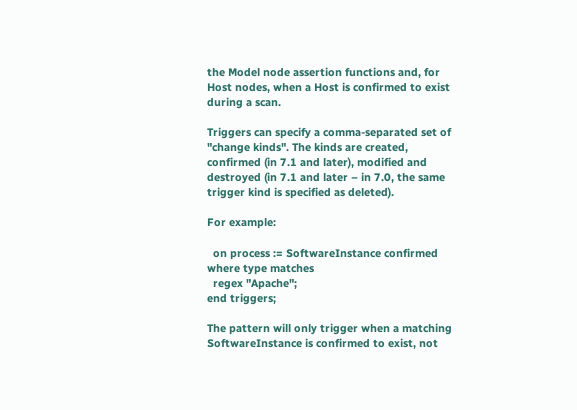the Model node assertion functions and, for Host nodes, when a Host is confirmed to exist during a scan.

Triggers can specify a comma-separated set of "change kinds". The kinds are created, confirmed (in 7.1 and later), modified and destroyed (in 7.1 and later – in 7.0, the same trigger kind is specified as deleted).

For example:

  on process := SoftwareInstance confirmed where type matches
  regex "Apache";
end triggers;

The pattern will only trigger when a matching SoftwareInstance is confirmed to exist, not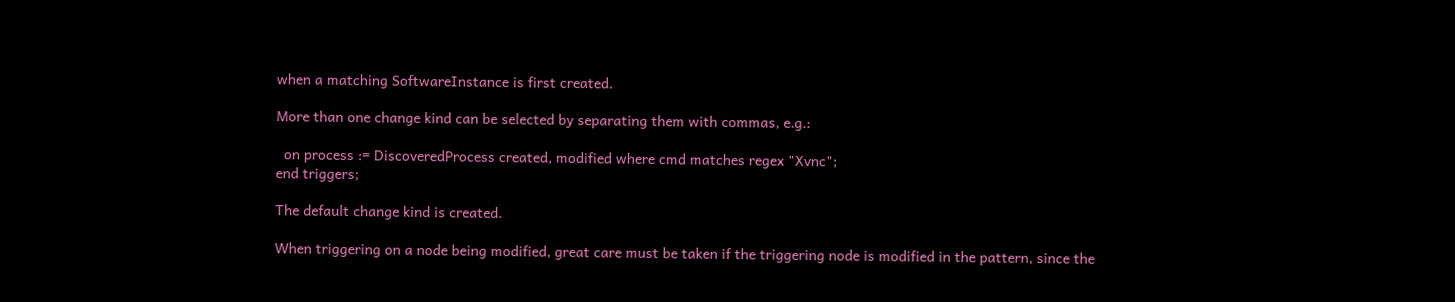when a matching SoftwareInstance is first created.

More than one change kind can be selected by separating them with commas, e.g.:

  on process := DiscoveredProcess created, modified where cmd matches regex "Xvnc";
end triggers;

The default change kind is created.

When triggering on a node being modified, great care must be taken if the triggering node is modified in the pattern, since the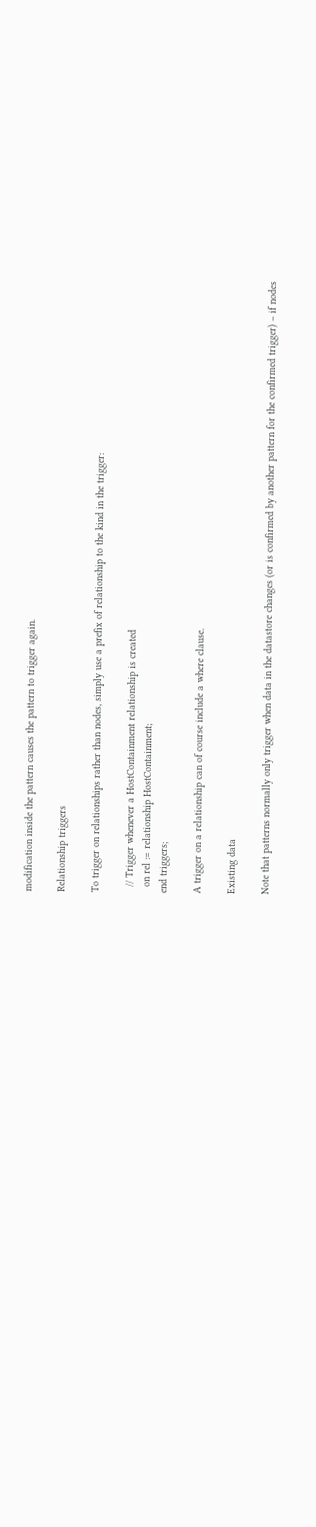modification inside the pattern causes the pattern to trigger again.

Relationship triggers

To trigger on relationships rather than nodes, simply use a prefix of relationship to the kind in the trigger:

  // Trigger whenever a HostContainment relationship is created
  on rel := relationship HostContainment;
end triggers;

A trigger on a relationship can of course include a where clause.

Existing data

Note that patterns normally only trigger when data in the datastore changes (or is confirmed by another pattern for the confirmed trigger) – if nodes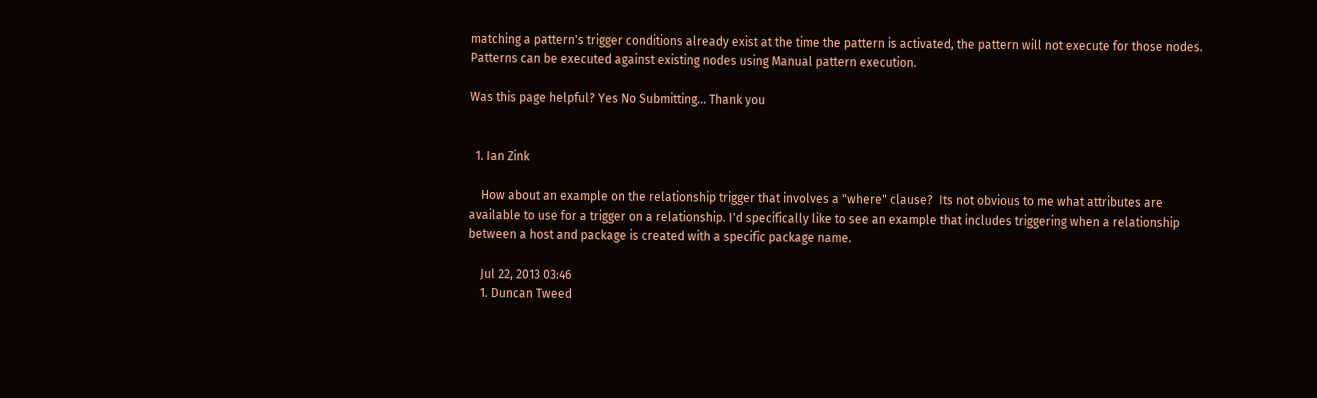matching a pattern's trigger conditions already exist at the time the pattern is activated, the pattern will not execute for those nodes. Patterns can be executed against existing nodes using Manual pattern execution.

Was this page helpful? Yes No Submitting... Thank you


  1. Ian Zink

    How about an example on the relationship trigger that involves a "where" clause?  Its not obvious to me what attributes are available to use for a trigger on a relationship. I'd specifically like to see an example that includes triggering when a relationship between a host and package is created with a specific package name.

    Jul 22, 2013 03:46
    1. Duncan Tweed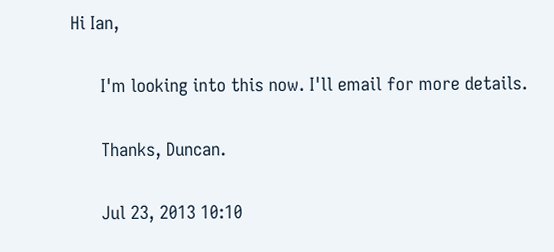Hi Ian,

      I'm looking into this now. I'll email for more details.

      Thanks, Duncan.

      Jul 23, 2013 10:10